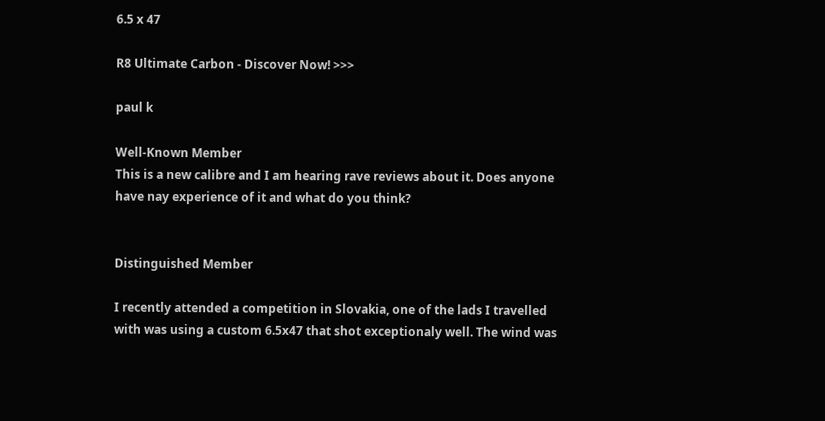6.5 x 47

R8 Ultimate Carbon - Discover Now! >>>

paul k

Well-Known Member
This is a new calibre and I am hearing rave reviews about it. Does anyone have nay experience of it and what do you think?


Distinguished Member

I recently attended a competition in Slovakia, one of the lads I travelled with was using a custom 6.5x47 that shot exceptionaly well. The wind was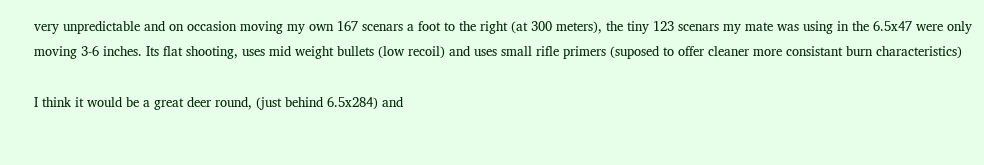very unpredictable and on occasion moving my own 167 scenars a foot to the right (at 300 meters), the tiny 123 scenars my mate was using in the 6.5x47 were only moving 3-6 inches. Its flat shooting, uses mid weight bullets (low recoil) and uses small rifle primers (suposed to offer cleaner more consistant burn characteristics)

I think it would be a great deer round, (just behind 6.5x284) and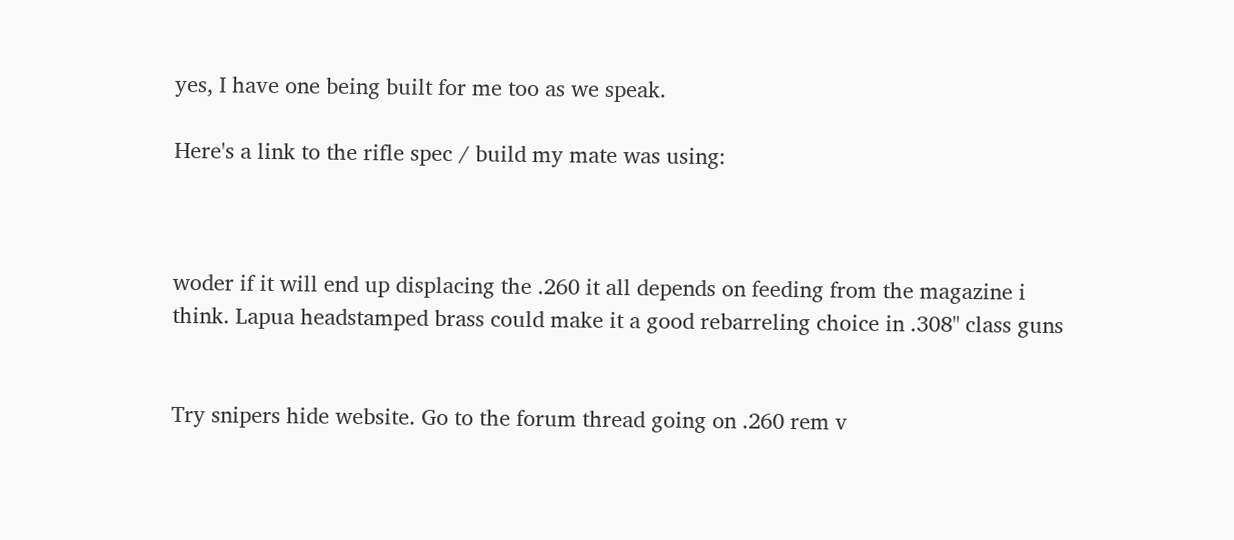yes, I have one being built for me too as we speak.

Here's a link to the rifle spec / build my mate was using:



woder if it will end up displacing the .260 it all depends on feeding from the magazine i think. Lapua headstamped brass could make it a good rebarreling choice in .308" class guns


Try snipers hide website. Go to the forum thread going on .260 rem v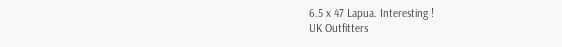6.5 x 47 Lapua. Interesting !
UK Outfitters